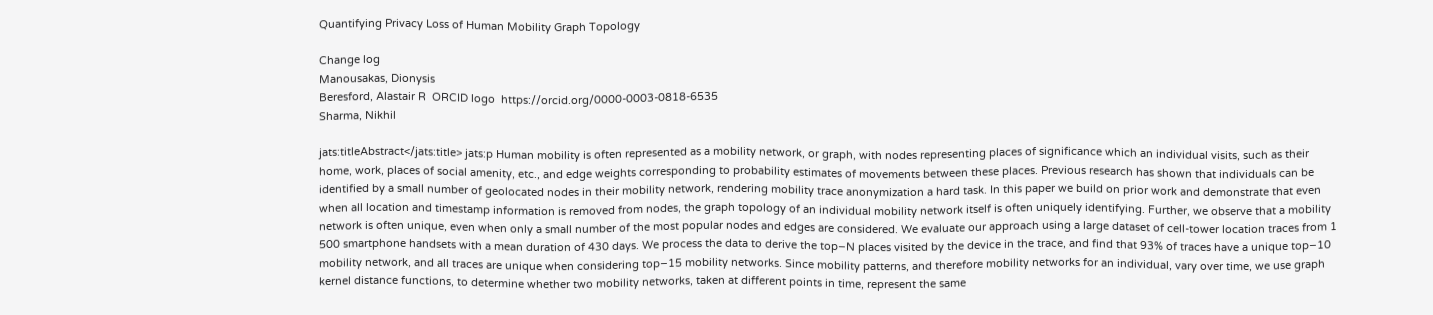Quantifying Privacy Loss of Human Mobility Graph Topology

Change log
Manousakas, Dionysis
Beresford, Alastair R  ORCID logo  https://orcid.org/0000-0003-0818-6535
Sharma, Nikhil

jats:titleAbstract</jats:title> jats:p Human mobility is often represented as a mobility network, or graph, with nodes representing places of significance which an individual visits, such as their home, work, places of social amenity, etc., and edge weights corresponding to probability estimates of movements between these places. Previous research has shown that individuals can be identified by a small number of geolocated nodes in their mobility network, rendering mobility trace anonymization a hard task. In this paper we build on prior work and demonstrate that even when all location and timestamp information is removed from nodes, the graph topology of an individual mobility network itself is often uniquely identifying. Further, we observe that a mobility network is often unique, even when only a small number of the most popular nodes and edges are considered. We evaluate our approach using a large dataset of cell-tower location traces from 1 500 smartphone handsets with a mean duration of 430 days. We process the data to derive the top−N places visited by the device in the trace, and find that 93% of traces have a unique top−10 mobility network, and all traces are unique when considering top−15 mobility networks. Since mobility patterns, and therefore mobility networks for an individual, vary over time, we use graph kernel distance functions, to determine whether two mobility networks, taken at different points in time, represent the same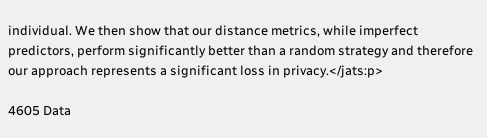individual. We then show that our distance metrics, while imperfect predictors, perform significantly better than a random strategy and therefore our approach represents a significant loss in privacy.</jats:p>

4605 Data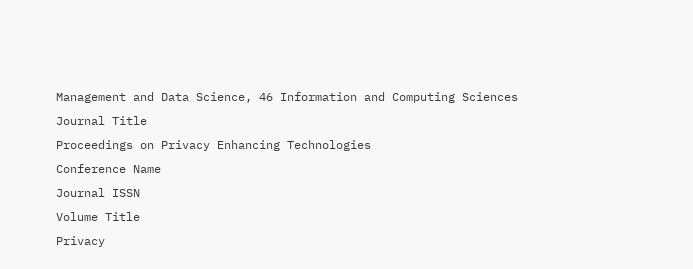Management and Data Science, 46 Information and Computing Sciences
Journal Title
Proceedings on Privacy Enhancing Technologies
Conference Name
Journal ISSN
Volume Title
Privacy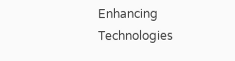Enhancing Technologies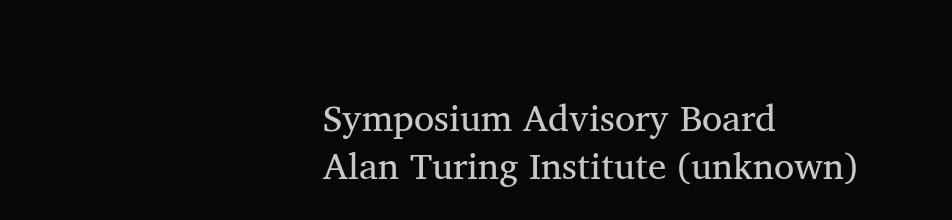Symposium Advisory Board
Alan Turing Institute (unknown)